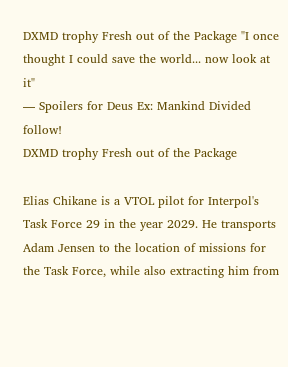DXMD trophy Fresh out of the Package "I once thought I could save the world... now look at it"
— Spoilers for Deus Ex: Mankind Divided follow!
DXMD trophy Fresh out of the Package

Elias Chikane is a VTOL pilot for Interpol's Task Force 29 in the year 2029. He transports Adam Jensen to the location of missions for the Task Force, while also extracting him from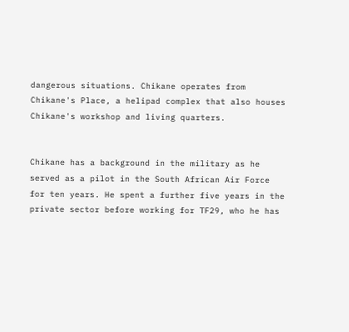dangerous situations. Chikane operates from Chikane's Place, a helipad complex that also houses Chikane's workshop and living quarters.


Chikane has a background in the military as he served as a pilot in the South African Air Force for ten years. He spent a further five years in the private sector before working for TF29, who he has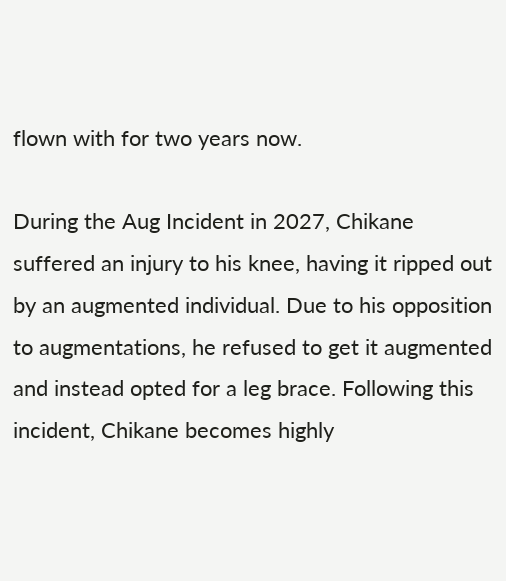flown with for two years now.

During the Aug Incident in 2027, Chikane suffered an injury to his knee, having it ripped out by an augmented individual. Due to his opposition to augmentations, he refused to get it augmented and instead opted for a leg brace. Following this incident, Chikane becomes highly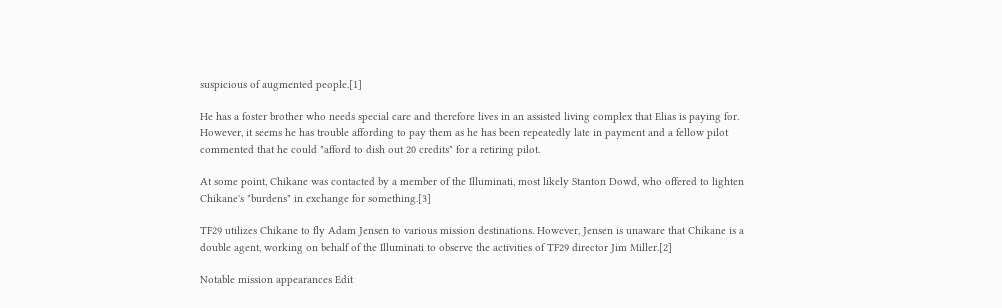suspicious of augmented people.[1]

He has a foster brother who needs special care and therefore lives in an assisted living complex that Elias is paying for. However, it seems he has trouble affording to pay them as he has been repeatedly late in payment and a fellow pilot commented that he could "afford to dish out 20 credits" for a retiring pilot.

At some point, Chikane was contacted by a member of the Illuminati, most likely Stanton Dowd, who offered to lighten Chikane's "burdens" in exchange for something.[3]

TF29 utilizes Chikane to fly Adam Jensen to various mission destinations. However, Jensen is unaware that Chikane is a double agent, working on behalf of the Illuminati to observe the activities of TF29 director Jim Miller.[2]

Notable mission appearances Edit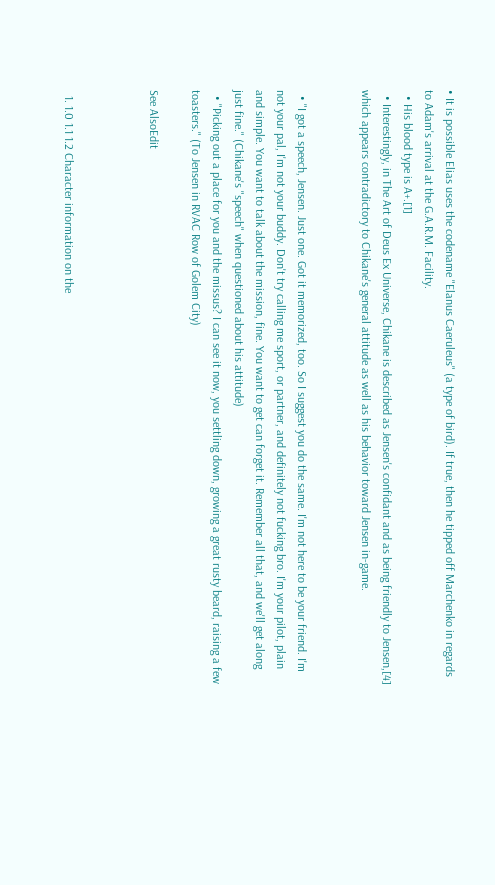• It is possible Elias uses the codename "Elanus Caeruleus" (a type of bird). If true, then he tipped off Marchenko in regards to Adam's arrival at the G.A.R.M. Facility.
  • His blood type is A+.[1]
  • Interestingly, in The Art of Deus Ex Universe, Chikane is described as Jensen's confidant and as being friendly to Jensen,[4] which appears contradictory to Chikane's general attitude as well as his behavior toward Jensen in-game.


  • "I got a speech, Jensen. Just one. Got it memorized, too. So I suggest you do the same. I'm not here to be your friend. I'm not your pal, I'm not your buddy. Don't try calling me sport, or partner, and definitely not fucking bro. I'm your pilot, plain and simple. You want to talk about the mission, fine. You want to get can forget it. Remember all that, and we'll get along just fine." (Chikane's "speech" when questioned about his attitude)
  • "Picking out a place for you and the missus? I can see it now, you settling down, growing a great rusty beard, raising a few toasters." (To Jensen in RVAC Row of Golem City)

See AlsoEdit



  1. 1.0 1.1 1.2 Character information on the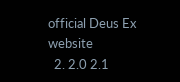official Deus Ex website
  2. 2.0 2.1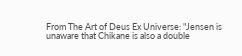From The Art of Deus Ex Universe: "Jensen is unaware that Chikane is also a double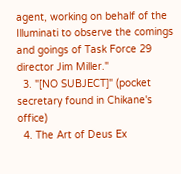agent, working on behalf of the Illuminati to observe the comings and goings of Task Force 29 director Jim Miller."
  3. "[NO SUBJECT]" (pocket secretary found in Chikane's office)
  4. The Art of Deus Ex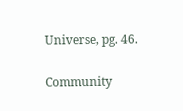Universe, pg. 46.

Community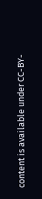content is available under CC-BY-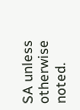SA unless otherwise noted.